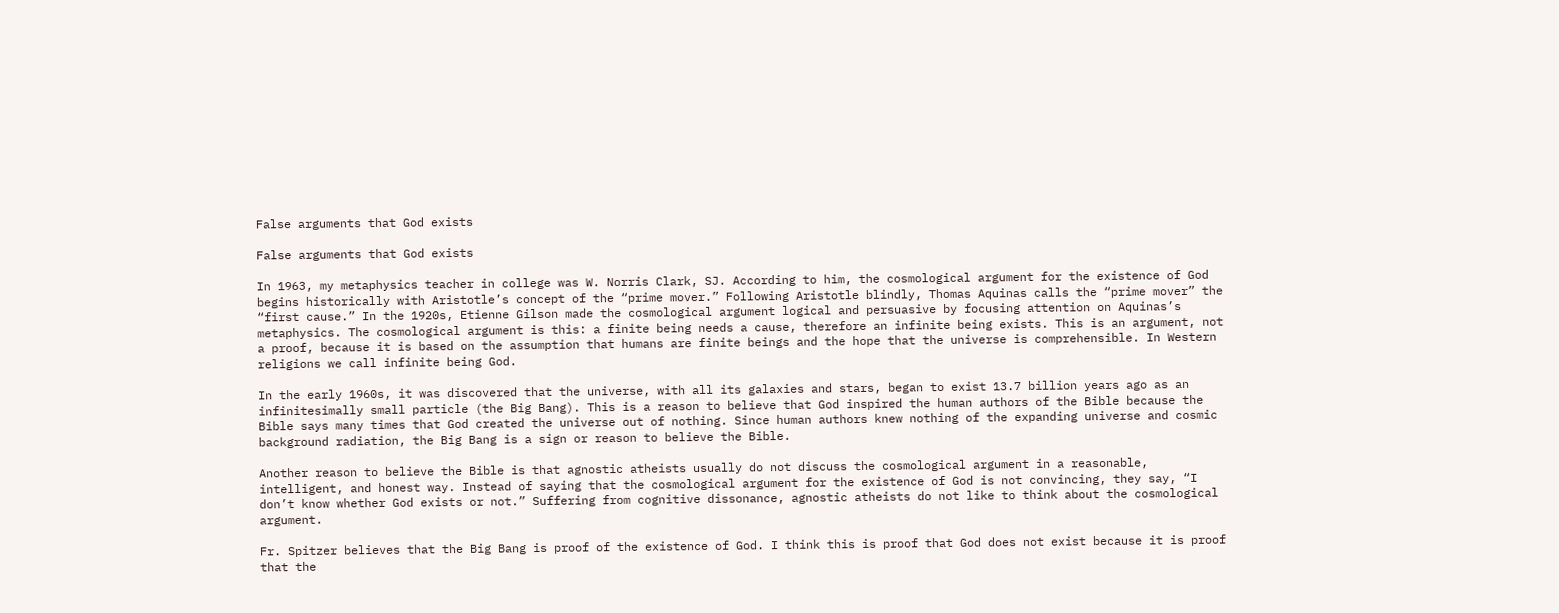False arguments that God exists

False arguments that God exists

In 1963, my metaphysics teacher in college was W. Norris Clark, SJ. According to him, the cosmological argument for the existence of God begins historically with Aristotle’s concept of the “prime mover.” Following Aristotle blindly, Thomas Aquinas calls the “prime mover” the “first cause.” In the 1920s, Etienne Gilson made the cosmological argument logical and persuasive by focusing attention on Aquinas’s metaphysics. The cosmological argument is this: a finite being needs a cause, therefore an infinite being exists. This is an argument, not a proof, because it is based on the assumption that humans are finite beings and the hope that the universe is comprehensible. In Western religions we call infinite being God.

In the early 1960s, it was discovered that the universe, with all its galaxies and stars, began to exist 13.7 billion years ago as an infinitesimally small particle (the Big Bang). This is a reason to believe that God inspired the human authors of the Bible because the Bible says many times that God created the universe out of nothing. Since human authors knew nothing of the expanding universe and cosmic background radiation, the Big Bang is a sign or reason to believe the Bible.

Another reason to believe the Bible is that agnostic atheists usually do not discuss the cosmological argument in a reasonable, intelligent, and honest way. Instead of saying that the cosmological argument for the existence of God is not convincing, they say, “I don’t know whether God exists or not.” Suffering from cognitive dissonance, agnostic atheists do not like to think about the cosmological argument.

Fr. Spitzer believes that the Big Bang is proof of the existence of God. I think this is proof that God does not exist because it is proof that the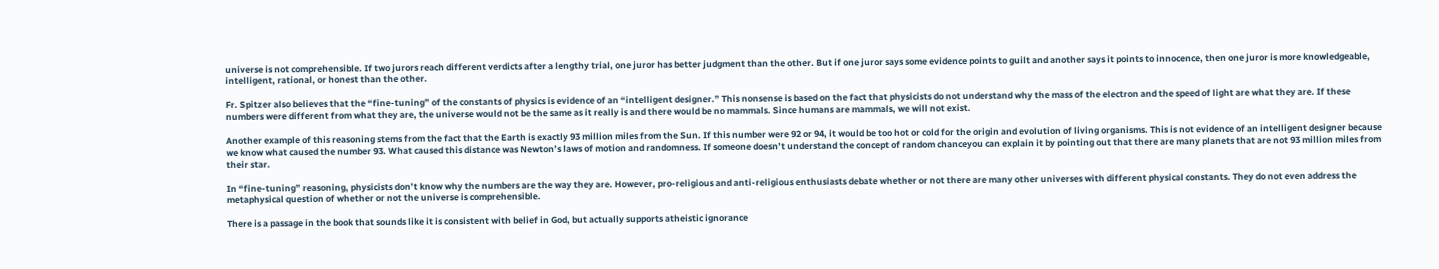universe is not comprehensible. If two jurors reach different verdicts after a lengthy trial, one juror has better judgment than the other. But if one juror says some evidence points to guilt and another says it points to innocence, then one juror is more knowledgeable, intelligent, rational, or honest than the other.

Fr. Spitzer also believes that the “fine-tuning” of the constants of physics is evidence of an “intelligent designer.” This nonsense is based on the fact that physicists do not understand why the mass of the electron and the speed of light are what they are. If these numbers were different from what they are, the universe would not be the same as it really is and there would be no mammals. Since humans are mammals, we will not exist.

Another example of this reasoning stems from the fact that the Earth is exactly 93 million miles from the Sun. If this number were 92 or 94, it would be too hot or cold for the origin and evolution of living organisms. This is not evidence of an intelligent designer because we know what caused the number 93. What caused this distance was Newton’s laws of motion and randomness. If someone doesn’t understand the concept of random chanceyou can explain it by pointing out that there are many planets that are not 93 million miles from their star.

In “fine-tuning” reasoning, physicists don’t know why the numbers are the way they are. However, pro-religious and anti-religious enthusiasts debate whether or not there are many other universes with different physical constants. They do not even address the metaphysical question of whether or not the universe is comprehensible.

There is a passage in the book that sounds like it is consistent with belief in God, but actually supports atheistic ignorance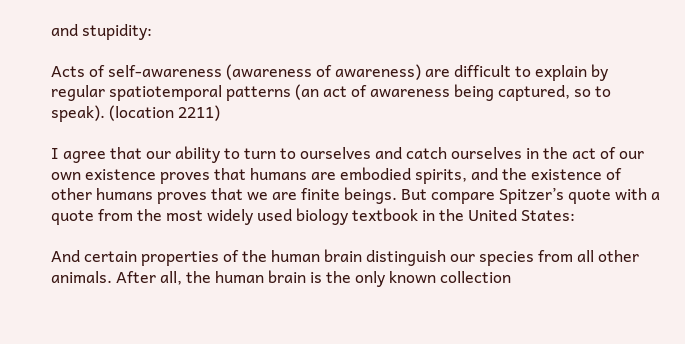and stupidity:

Acts of self-awareness (awareness of awareness) are difficult to explain by regular spatiotemporal patterns (an act of awareness being captured, so to speak). (location 2211)

I agree that our ability to turn to ourselves and catch ourselves in the act of our own existence proves that humans are embodied spirits, and the existence of other humans proves that we are finite beings. But compare Spitzer’s quote with a quote from the most widely used biology textbook in the United States:

And certain properties of the human brain distinguish our species from all other animals. After all, the human brain is the only known collection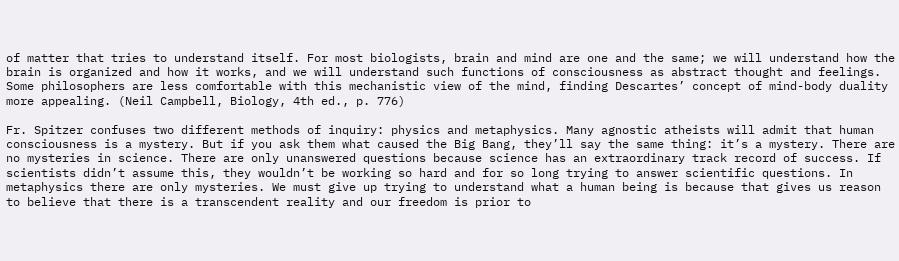of matter that tries to understand itself. For most biologists, brain and mind are one and the same; we will understand how the brain is organized and how it works, and we will understand such functions of consciousness as abstract thought and feelings. Some philosophers are less comfortable with this mechanistic view of the mind, finding Descartes’ concept of mind-body duality more appealing. (Neil Campbell, Biology, 4th ed., p. 776)

Fr. Spitzer confuses two different methods of inquiry: physics and metaphysics. Many agnostic atheists will admit that human consciousness is a mystery. But if you ask them what caused the Big Bang, they’ll say the same thing: it’s a mystery. There are no mysteries in science. There are only unanswered questions because science has an extraordinary track record of success. If scientists didn’t assume this, they wouldn’t be working so hard and for so long trying to answer scientific questions. In metaphysics there are only mysteries. We must give up trying to understand what a human being is because that gives us reason to believe that there is a transcendent reality and our freedom is prior to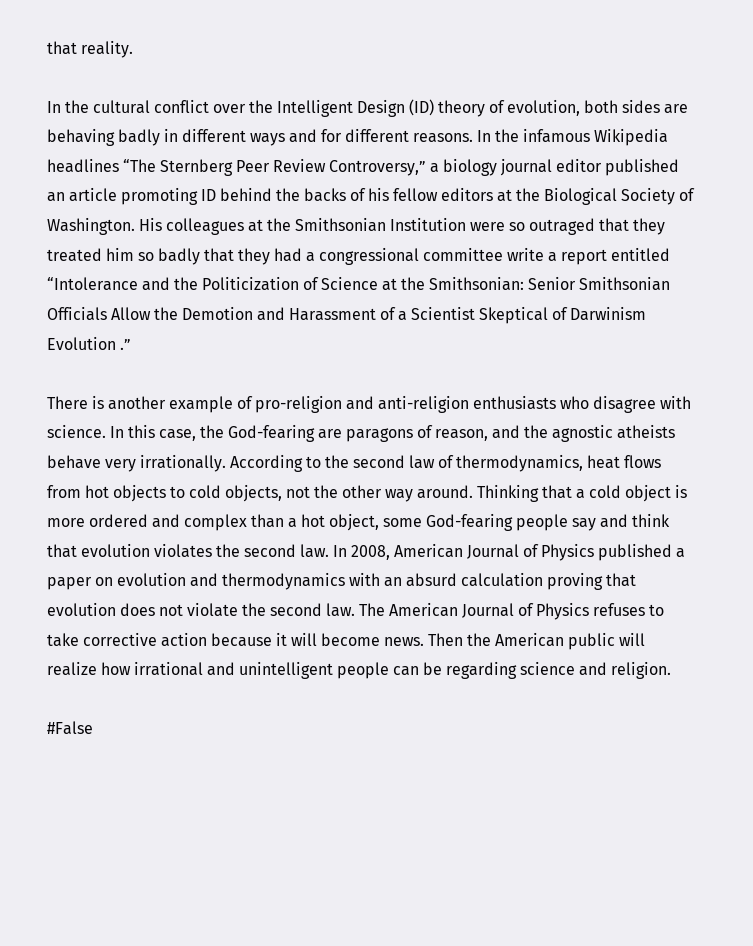that reality.

In the cultural conflict over the Intelligent Design (ID) theory of evolution, both sides are behaving badly in different ways and for different reasons. In the infamous Wikipedia headlines “The Sternberg Peer Review Controversy,” a biology journal editor published an article promoting ID behind the backs of his fellow editors at the Biological Society of Washington. His colleagues at the Smithsonian Institution were so outraged that they treated him so badly that they had a congressional committee write a report entitled “Intolerance and the Politicization of Science at the Smithsonian: Senior Smithsonian Officials Allow the Demotion and Harassment of a Scientist Skeptical of Darwinism Evolution .”

There is another example of pro-religion and anti-religion enthusiasts who disagree with science. In this case, the God-fearing are paragons of reason, and the agnostic atheists behave very irrationally. According to the second law of thermodynamics, heat flows from hot objects to cold objects, not the other way around. Thinking that a cold object is more ordered and complex than a hot object, some God-fearing people say and think that evolution violates the second law. In 2008, American Journal of Physics published a paper on evolution and thermodynamics with an absurd calculation proving that evolution does not violate the second law. The American Journal of Physics refuses to take corrective action because it will become news. Then the American public will realize how irrational and unintelligent people can be regarding science and religion.

#False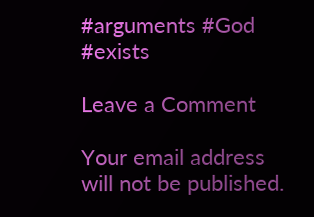#arguments #God #exists

Leave a Comment

Your email address will not be published.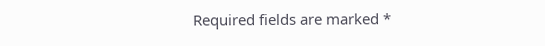Required fields are marked *